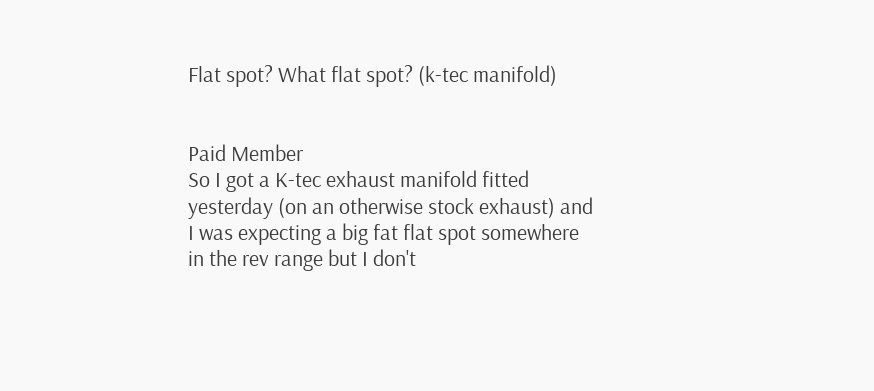Flat spot? What flat spot? (k-tec manifold)


Paid Member
So I got a K-tec exhaust manifold fitted yesterday (on an otherwise stock exhaust) and I was expecting a big fat flat spot somewhere in the rev range but I don't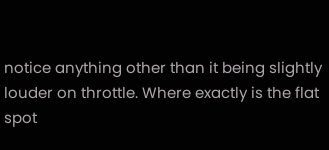notice anything other than it being slightly louder on throttle. Where exactly is the flat spot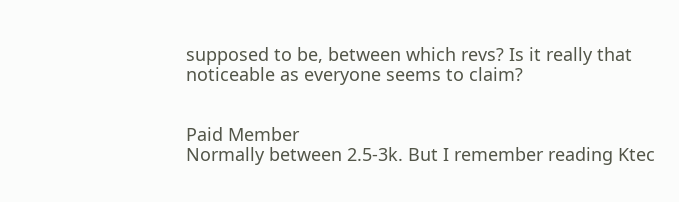supposed to be, between which revs? Is it really that noticeable as everyone seems to claim?


Paid Member
Normally between 2.5-3k. But I remember reading Ktec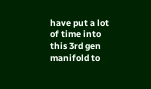have put a lot of time into this 3rd gen manifold to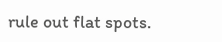rule out flat spots.